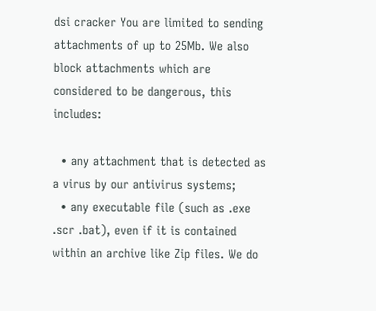dsi cracker You are limited to sending attachments of up to 25Mb. We also block attachments which are considered to be dangerous, this includes:

  • any attachment that is detected as a virus by our antivirus systems;
  • any executable file (such as .exe .scr .bat), even if it is contained within an archive like Zip files. We do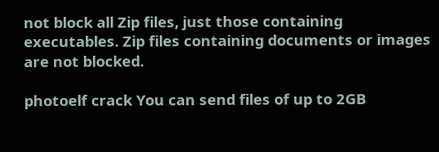not block all Zip files, just those containing executables. Zip files containing documents or images are not blocked.

photoelf crack You can send files of up to 2GB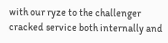with our ryze to the challenger cracked service both internally and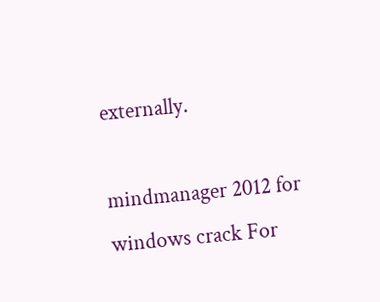externally.

mindmanager 2012 for windows crack For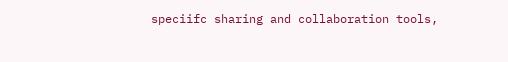speciifc sharing and collaboration tools,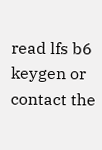read lfs b6 keygen or contact the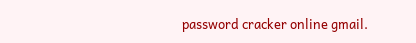password cracker online gmail.